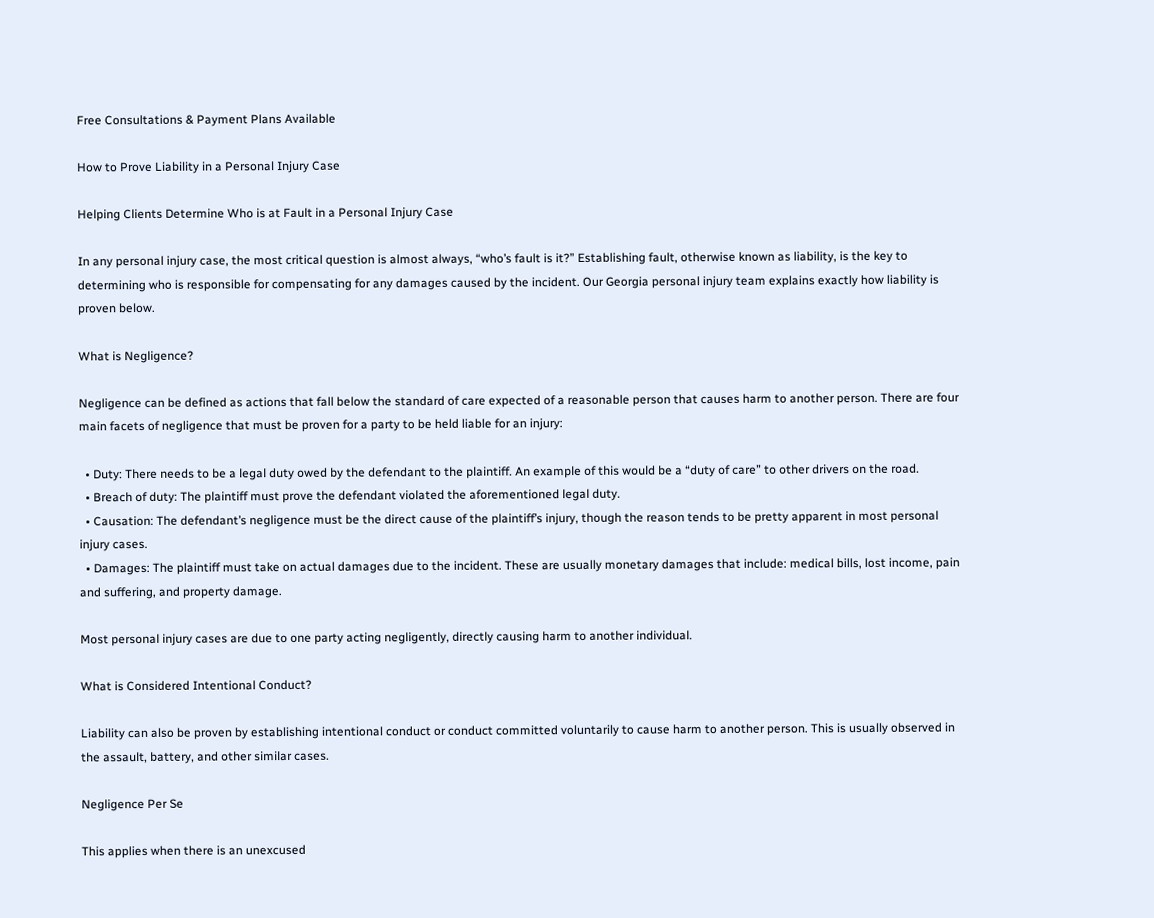Free Consultations & Payment Plans Available

How to Prove Liability in a Personal Injury Case

Helping Clients Determine Who is at Fault in a Personal Injury Case

In any personal injury case, the most critical question is almost always, “who’s fault is it?” Establishing fault, otherwise known as liability, is the key to determining who is responsible for compensating for any damages caused by the incident. Our Georgia personal injury team explains exactly how liability is proven below.

What is Negligence?

Negligence can be defined as actions that fall below the standard of care expected of a reasonable person that causes harm to another person. There are four main facets of negligence that must be proven for a party to be held liable for an injury:

  • Duty: There needs to be a legal duty owed by the defendant to the plaintiff. An example of this would be a “duty of care” to other drivers on the road.
  • Breach of duty: The plaintiff must prove the defendant violated the aforementioned legal duty.
  • Causation: The defendant’s negligence must be the direct cause of the plaintiff’s injury, though the reason tends to be pretty apparent in most personal injury cases.
  • Damages: The plaintiff must take on actual damages due to the incident. These are usually monetary damages that include: medical bills, lost income, pain and suffering, and property damage.

Most personal injury cases are due to one party acting negligently, directly causing harm to another individual.

What is Considered Intentional Conduct?

Liability can also be proven by establishing intentional conduct or conduct committed voluntarily to cause harm to another person. This is usually observed in the assault, battery, and other similar cases.

Negligence Per Se

This applies when there is an unexcused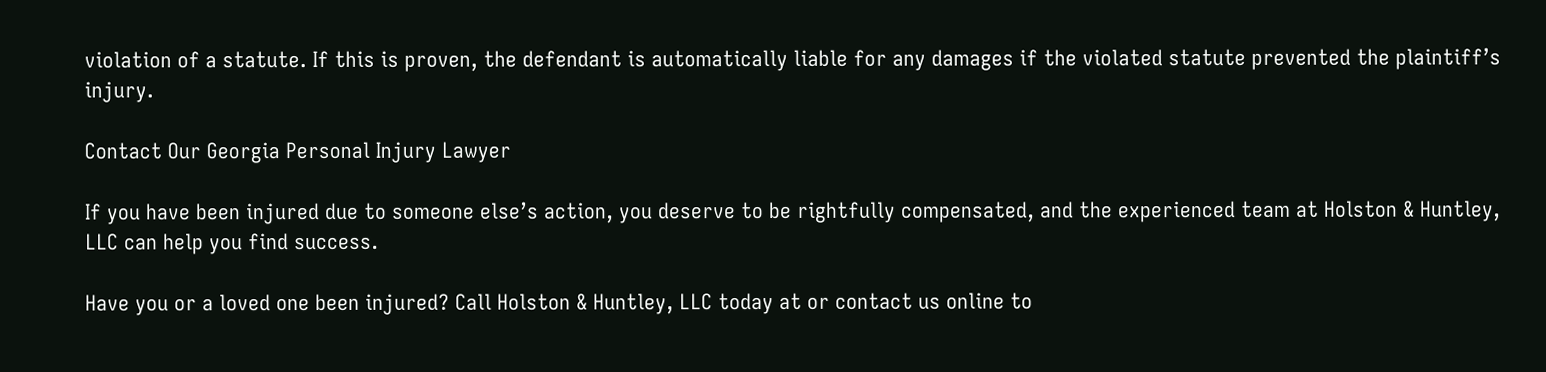violation of a statute. If this is proven, the defendant is automatically liable for any damages if the violated statute prevented the plaintiff’s injury.

Contact Our Georgia Personal Injury Lawyer

If you have been injured due to someone else’s action, you deserve to be rightfully compensated, and the experienced team at Holston & Huntley, LLC can help you find success.

Have you or a loved one been injured? Call Holston & Huntley, LLC today at or contact us online to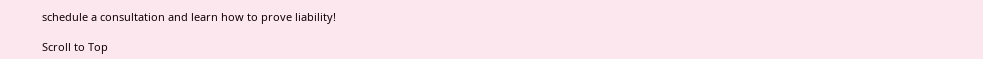schedule a consultation and learn how to prove liability!

Scroll to Top